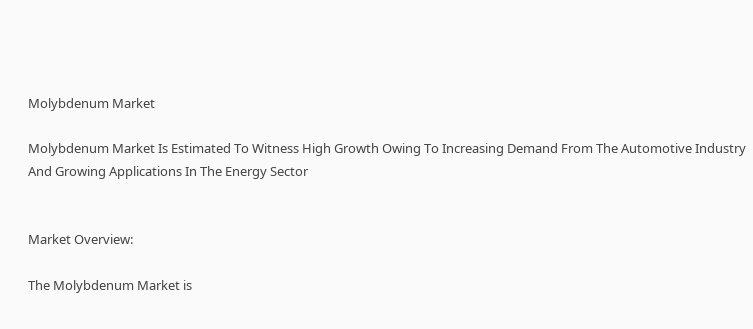Molybdenum Market

Molybdenum Market Is Estimated To Witness High Growth Owing To Increasing Demand From The Automotive Industry And Growing Applications In The Energy Sector


Market Overview:

The Molybdenum Market is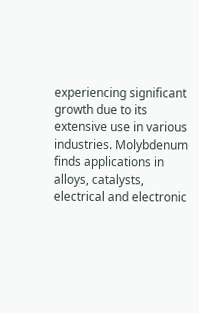experiencing significant growth due to its extensive use in various industries. Molybdenum finds applications in alloys, catalysts, electrical and electronic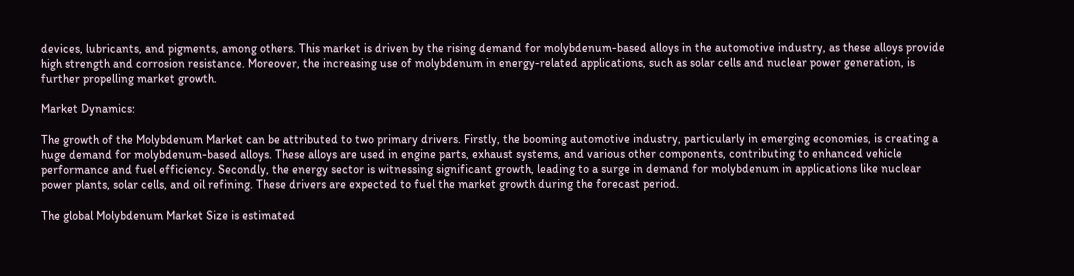devices, lubricants, and pigments, among others. This market is driven by the rising demand for molybdenum-based alloys in the automotive industry, as these alloys provide high strength and corrosion resistance. Moreover, the increasing use of molybdenum in energy-related applications, such as solar cells and nuclear power generation, is further propelling market growth.

Market Dynamics:

The growth of the Molybdenum Market can be attributed to two primary drivers. Firstly, the booming automotive industry, particularly in emerging economies, is creating a huge demand for molybdenum-based alloys. These alloys are used in engine parts, exhaust systems, and various other components, contributing to enhanced vehicle performance and fuel efficiency. Secondly, the energy sector is witnessing significant growth, leading to a surge in demand for molybdenum in applications like nuclear power plants, solar cells, and oil refining. These drivers are expected to fuel the market growth during the forecast period.

The global Molybdenum Market Size is estimated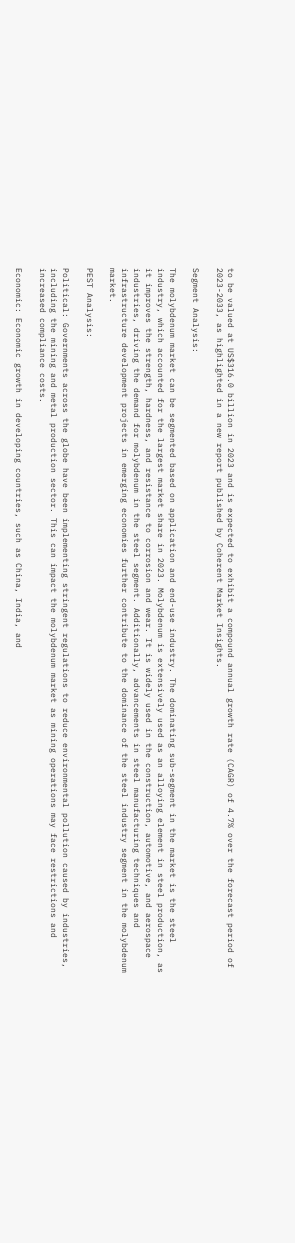to be valued at US$316.0 billion in 2023 and is expected to exhibit a compound annual growth rate (CAGR) of 4.7% over the forecast period of 2023-2033, as highlighted in a new report published by Coherent Market Insights.

Segment Analysis:

The molybdenum market can be segmented based on application and end-use industry. The dominating sub-segment in the market is the steel industry, which accounted for the largest market share in 2023. Molybdenum is extensively used as an alloying element in steel production, as it improves the strength, hardness, and resistance to corrosion and wear. It is widely used in the construction, automotive, and aerospace industries, driving the demand for molybdenum in the steel segment. Additionally, advancements in steel manufacturing techniques and infrastructure development projects in emerging economies further contribute to the dominance of the steel industry segment in the molybdenum market.

PEST Analysis:

Political: Governments across the globe have been implementing stringent regulations to reduce environmental pollution caused by industries, including the mining and metal production sector. This can impact the molybdenum market as mining operations may face restrictions and increased compliance costs.

Economic: Economic growth in developing countries, such as China, India, and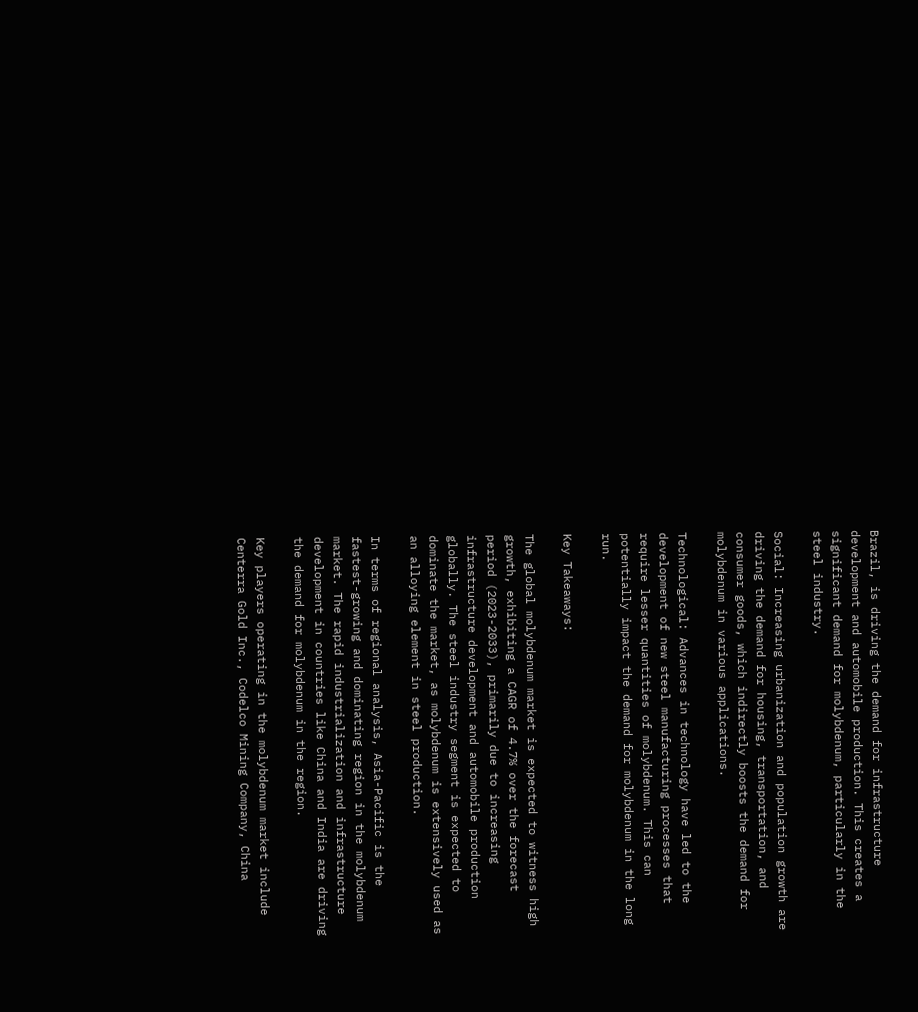Brazil, is driving the demand for infrastructure development and automobile production. This creates a significant demand for molybdenum, particularly in the steel industry.

Social: Increasing urbanization and population growth are driving the demand for housing, transportation, and consumer goods, which indirectly boosts the demand for molybdenum in various applications.

Technological: Advances in technology have led to the development of new steel manufacturing processes that require lesser quantities of molybdenum. This can potentially impact the demand for molybdenum in the long run.

Key Takeaways:

The global molybdenum market is expected to witness high growth, exhibiting a CAGR of 4.7% over the forecast period (2023-2033), primarily due to increasing infrastructure development and automobile production globally. The steel industry segment is expected to dominate the market, as molybdenum is extensively used as an alloying element in steel production.

In terms of regional analysis, Asia-Pacific is the fastest-growing and dominating region in the molybdenum market. The rapid industrialization and infrastructure development in countries like China and India are driving the demand for molybdenum in the region.

Key players operating in the molybdenum market include Centerra Gold Inc., Codelco Mining Company, China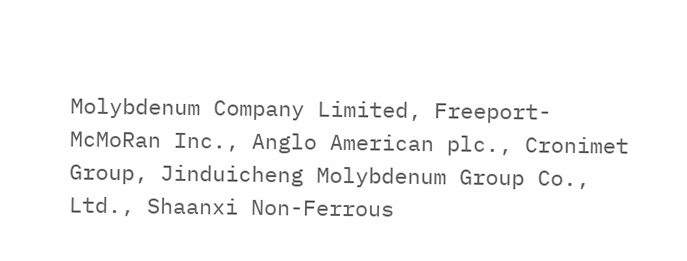Molybdenum Company Limited, Freeport-McMoRan Inc., Anglo American plc., Cronimet Group, Jinduicheng Molybdenum Group Co., Ltd., Shaanxi Non-Ferrous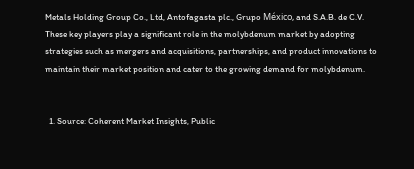Metals Holding Group Co., Ltd, Antofagasta plc., Grupo México, and S.A.B. de C.V. These key players play a significant role in the molybdenum market by adopting strategies such as mergers and acquisitions, partnerships, and product innovations to maintain their market position and cater to the growing demand for molybdenum.


  1. Source: Coherent Market Insights, Public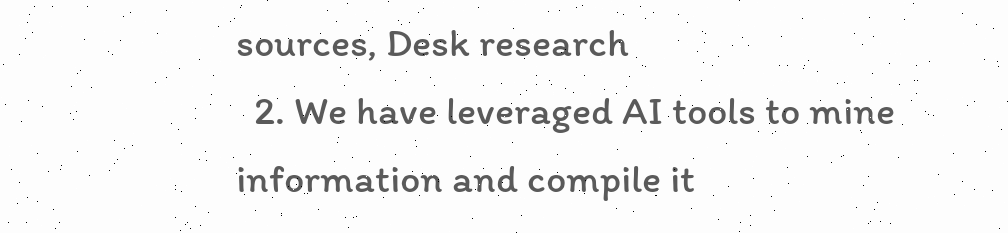sources, Desk research
  2. We have leveraged AI tools to mine information and compile it